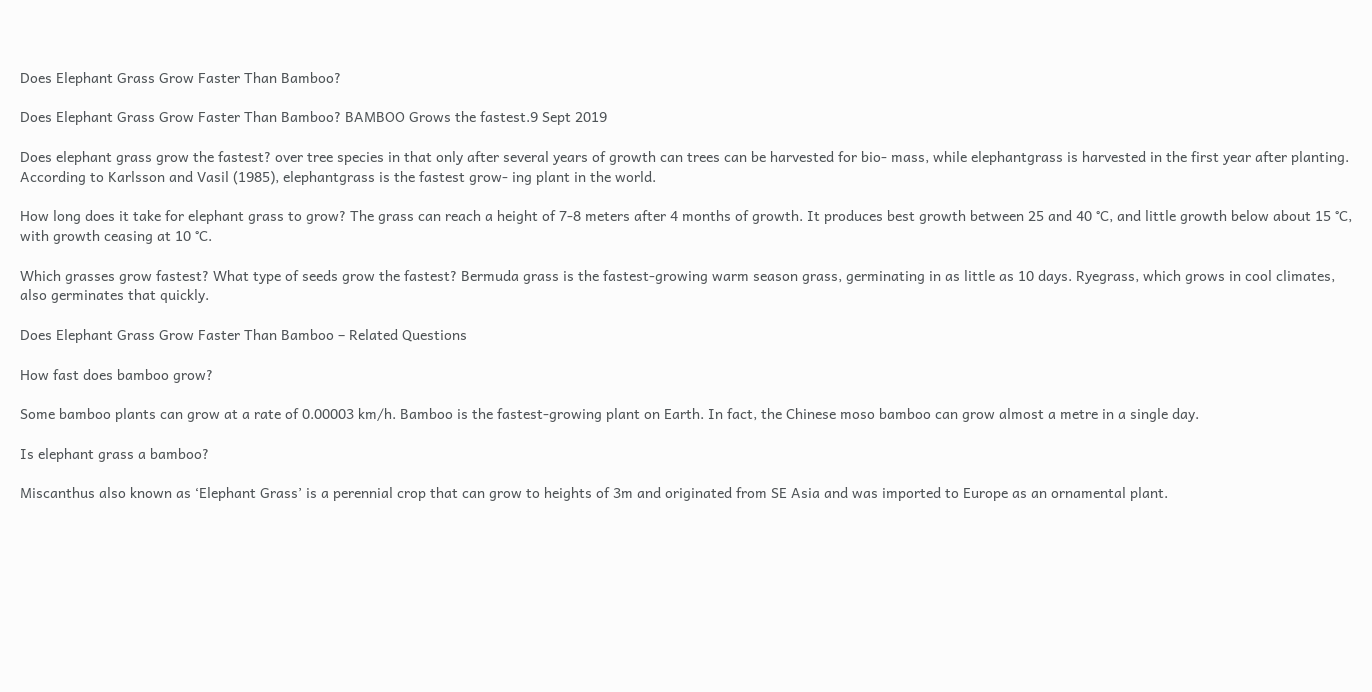Does Elephant Grass Grow Faster Than Bamboo?

Does Elephant Grass Grow Faster Than Bamboo? BAMBOO Grows the fastest.9 Sept 2019

Does elephant grass grow the fastest? over tree species in that only after several years of growth can trees can be harvested for bio- mass, while elephantgrass is harvested in the first year after planting. According to Karlsson and Vasil (1985), elephantgrass is the fastest grow- ing plant in the world.

How long does it take for elephant grass to grow? The grass can reach a height of 7-8 meters after 4 months of growth. It produces best growth between 25 and 40 °C, and little growth below about 15 °C, with growth ceasing at 10 °C.

Which grasses grow fastest? What type of seeds grow the fastest? Bermuda grass is the fastest-growing warm season grass, germinating in as little as 10 days. Ryegrass, which grows in cool climates, also germinates that quickly.

Does Elephant Grass Grow Faster Than Bamboo – Related Questions

How fast does bamboo grow?

Some bamboo plants can grow at a rate of 0.00003 km/h. Bamboo is the fastest-growing plant on Earth. In fact, the Chinese moso bamboo can grow almost a metre in a single day.

Is elephant grass a bamboo?

Miscanthus also known as ‘Elephant Grass’ is a perennial crop that can grow to heights of 3m and originated from SE Asia and was imported to Europe as an ornamental plant.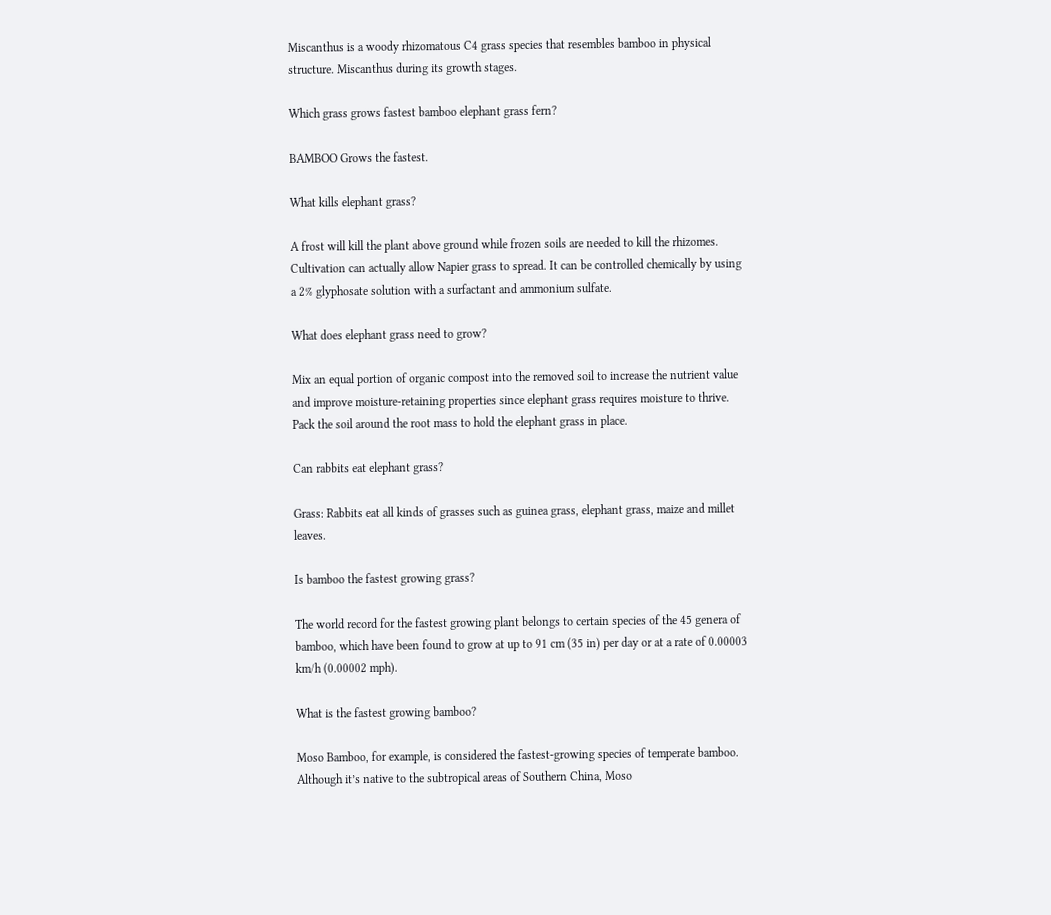Miscanthus is a woody rhizomatous C4 grass species that resembles bamboo in physical structure. Miscanthus during its growth stages.

Which grass grows fastest bamboo elephant grass fern?

BAMBOO Grows the fastest.

What kills elephant grass?

A frost will kill the plant above ground while frozen soils are needed to kill the rhizomes. Cultivation can actually allow Napier grass to spread. It can be controlled chemically by using a 2% glyphosate solution with a surfactant and ammonium sulfate.

What does elephant grass need to grow?

Mix an equal portion of organic compost into the removed soil to increase the nutrient value and improve moisture-retaining properties since elephant grass requires moisture to thrive. Pack the soil around the root mass to hold the elephant grass in place.

Can rabbits eat elephant grass?

Grass: Rabbits eat all kinds of grasses such as guinea grass, elephant grass, maize and millet leaves.

Is bamboo the fastest growing grass?

The world record for the fastest growing plant belongs to certain species of the 45 genera of bamboo, which have been found to grow at up to 91 cm (35 in) per day or at a rate of 0.00003 km/h (0.00002 mph).

What is the fastest growing bamboo?

Moso Bamboo, for example, is considered the fastest-growing species of temperate bamboo. Although it’s native to the subtropical areas of Southern China, Moso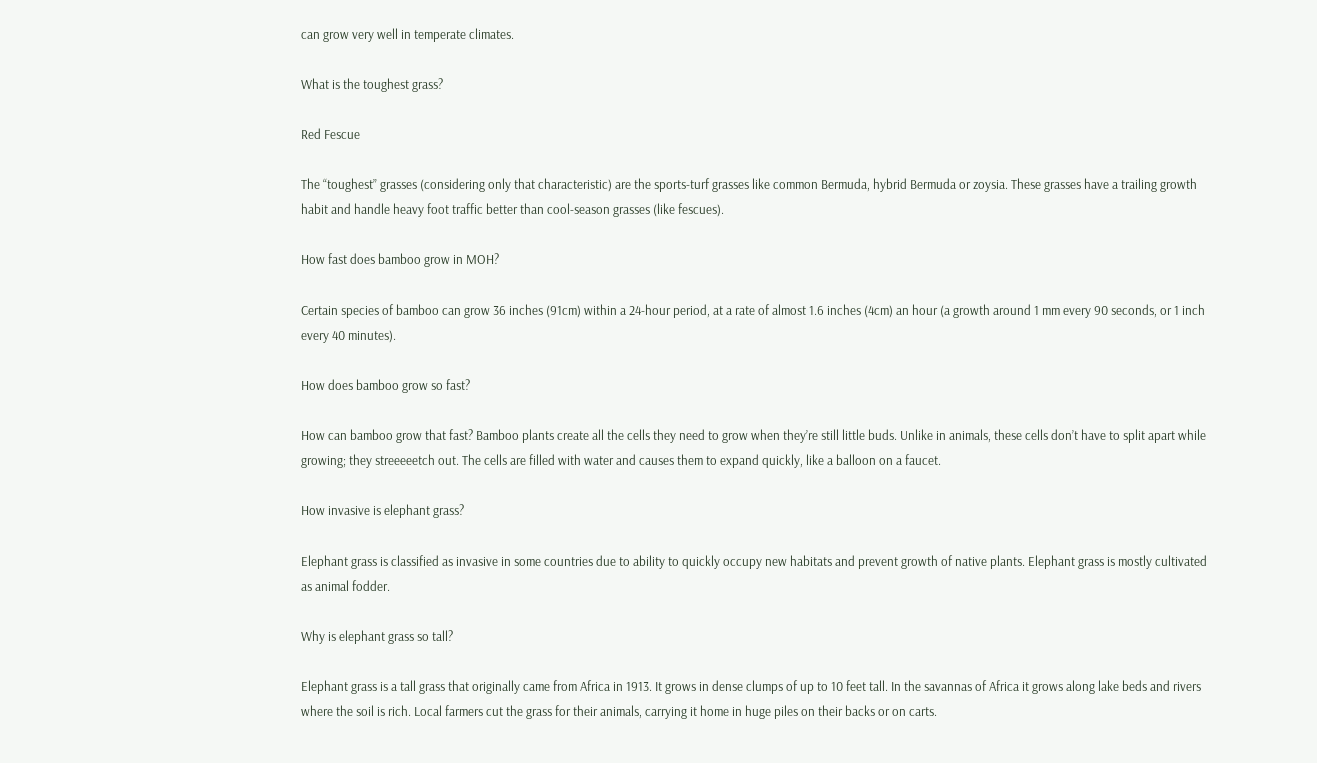can grow very well in temperate climates.

What is the toughest grass?

Red Fescue

The “toughest” grasses (considering only that characteristic) are the sports-turf grasses like common Bermuda, hybrid Bermuda or zoysia. These grasses have a trailing growth habit and handle heavy foot traffic better than cool-season grasses (like fescues).

How fast does bamboo grow in MOH?

Certain species of bamboo can grow 36 inches (91cm) within a 24-hour period, at a rate of almost 1.6 inches (4cm) an hour (a growth around 1 mm every 90 seconds, or 1 inch every 40 minutes).

How does bamboo grow so fast?

How can bamboo grow that fast? Bamboo plants create all the cells they need to grow when they’re still little buds. Unlike in animals, these cells don’t have to split apart while growing; they streeeeetch out. The cells are filled with water and causes them to expand quickly, like a balloon on a faucet.

How invasive is elephant grass?

Elephant grass is classified as invasive in some countries due to ability to quickly occupy new habitats and prevent growth of native plants. Elephant grass is mostly cultivated as animal fodder.

Why is elephant grass so tall?

Elephant grass is a tall grass that originally came from Africa in 1913. It grows in dense clumps of up to 10 feet tall. In the savannas of Africa it grows along lake beds and rivers where the soil is rich. Local farmers cut the grass for their animals, carrying it home in huge piles on their backs or on carts.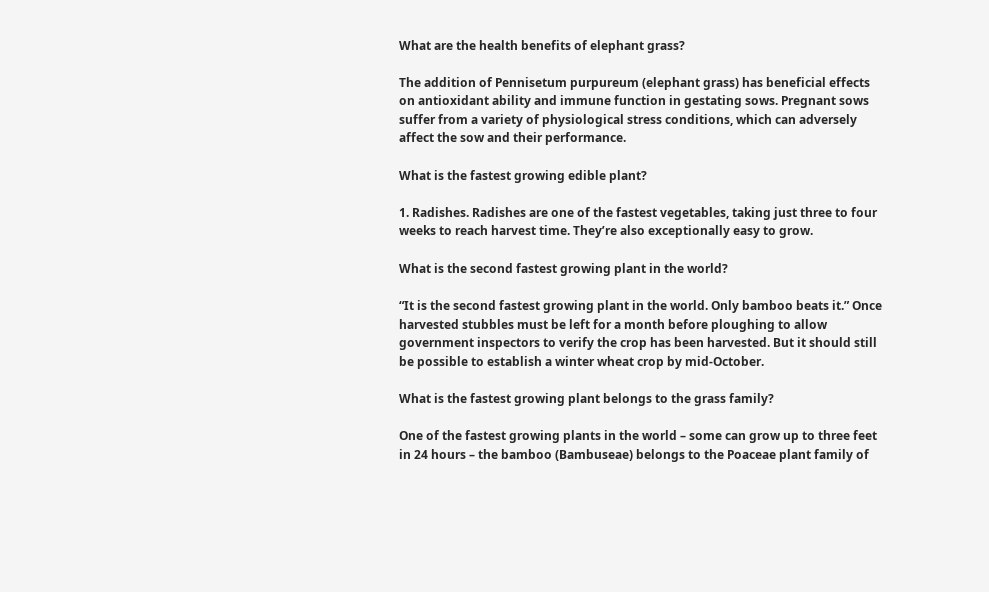What are the health benefits of elephant grass?

The addition of Pennisetum purpureum (elephant grass) has beneficial effects on antioxidant ability and immune function in gestating sows. Pregnant sows suffer from a variety of physiological stress conditions, which can adversely affect the sow and their performance.

What is the fastest growing edible plant?

1. Radishes. Radishes are one of the fastest vegetables, taking just three to four weeks to reach harvest time. They’re also exceptionally easy to grow.

What is the second fastest growing plant in the world?

“It is the second fastest growing plant in the world. Only bamboo beats it.” Once harvested stubbles must be left for a month before ploughing to allow government inspectors to verify the crop has been harvested. But it should still be possible to establish a winter wheat crop by mid-October.

What is the fastest growing plant belongs to the grass family?

One of the fastest growing plants in the world – some can grow up to three feet in 24 hours – the bamboo (Bambuseae) belongs to the Poaceae plant family of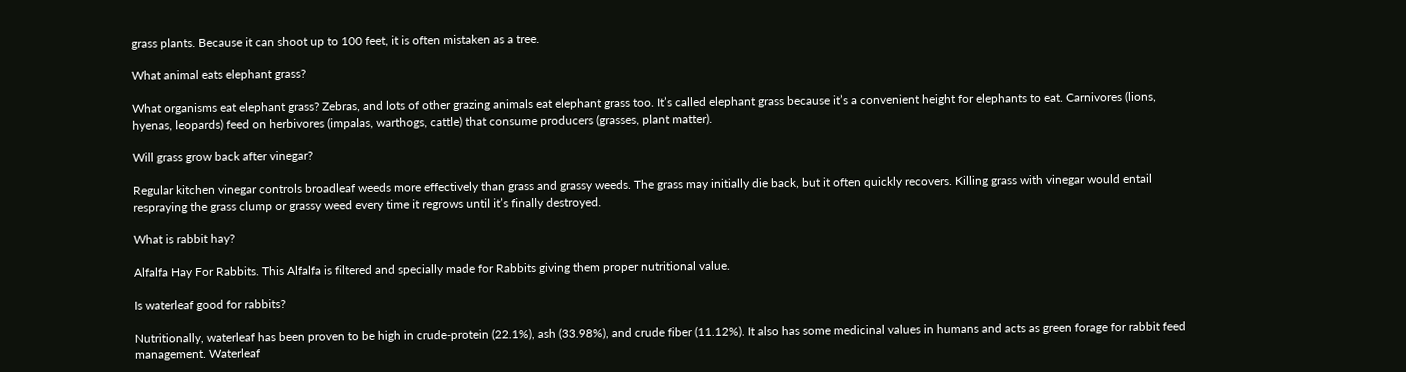grass plants. Because it can shoot up to 100 feet, it is often mistaken as a tree.

What animal eats elephant grass?

What organisms eat elephant grass? Zebras, and lots of other grazing animals eat elephant grass too. It’s called elephant grass because it’s a convenient height for elephants to eat. Carnivores (lions, hyenas, leopards) feed on herbivores (impalas, warthogs, cattle) that consume producers (grasses, plant matter).

Will grass grow back after vinegar?

Regular kitchen vinegar controls broadleaf weeds more effectively than grass and grassy weeds. The grass may initially die back, but it often quickly recovers. Killing grass with vinegar would entail respraying the grass clump or grassy weed every time it regrows until it’s finally destroyed.

What is rabbit hay?

Alfalfa Hay For Rabbits. This Alfalfa is filtered and specially made for Rabbits giving them proper nutritional value.

Is waterleaf good for rabbits?

Nutritionally, waterleaf has been proven to be high in crude-protein (22.1%), ash (33.98%), and crude fiber (11.12%). It also has some medicinal values in humans and acts as green forage for rabbit feed management. Waterleaf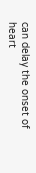can delay the onset of heart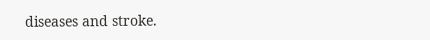diseases and stroke.